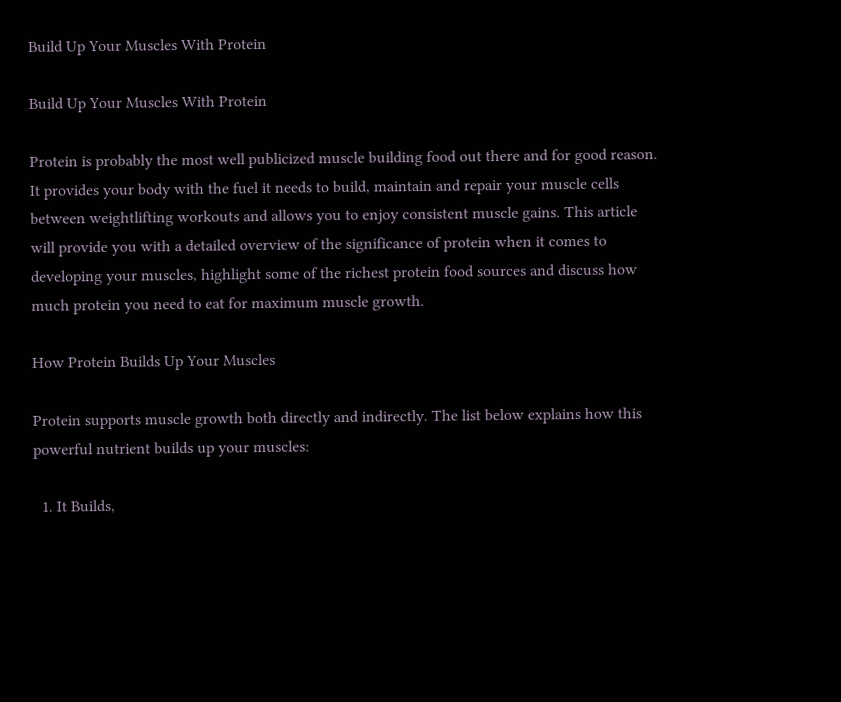Build Up Your Muscles With Protein

Build Up Your Muscles With Protein

Protein is probably the most well publicized muscle building food out there and for good reason. It provides your body with the fuel it needs to build, maintain and repair your muscle cells between weightlifting workouts and allows you to enjoy consistent muscle gains. This article will provide you with a detailed overview of the significance of protein when it comes to developing your muscles, highlight some of the richest protein food sources and discuss how much protein you need to eat for maximum muscle growth.

How Protein Builds Up Your Muscles

Protein supports muscle growth both directly and indirectly. The list below explains how this powerful nutrient builds up your muscles:

  1. It Builds,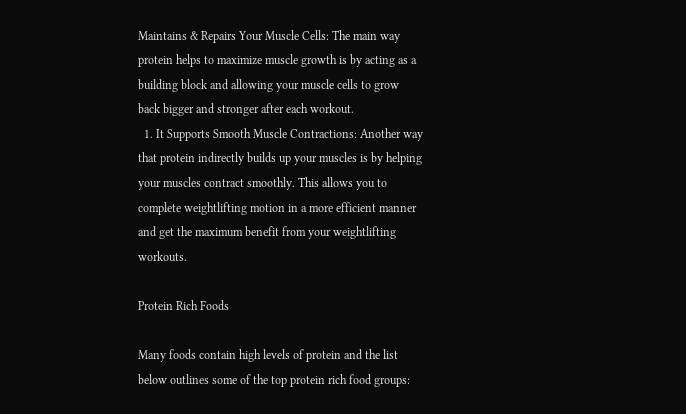Maintains & Repairs Your Muscle Cells: The main way protein helps to maximize muscle growth is by acting as a building block and allowing your muscle cells to grow back bigger and stronger after each workout.
  1. It Supports Smooth Muscle Contractions: Another way that protein indirectly builds up your muscles is by helping your muscles contract smoothly. This allows you to complete weightlifting motion in a more efficient manner and get the maximum benefit from your weightlifting workouts.

Protein Rich Foods

Many foods contain high levels of protein and the list below outlines some of the top protein rich food groups: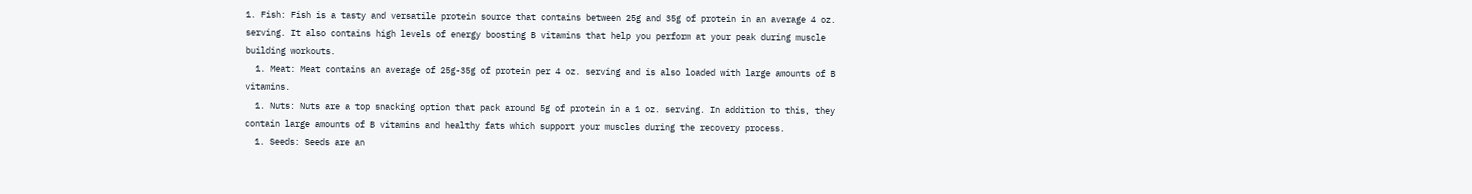1. Fish: Fish is a tasty and versatile protein source that contains between 25g and 35g of protein in an average 4 oz. serving. It also contains high levels of energy boosting B vitamins that help you perform at your peak during muscle building workouts.
  1. Meat: Meat contains an average of 25g-35g of protein per 4 oz. serving and is also loaded with large amounts of B vitamins.
  1. Nuts: Nuts are a top snacking option that pack around 5g of protein in a 1 oz. serving. In addition to this, they contain large amounts of B vitamins and healthy fats which support your muscles during the recovery process.
  1. Seeds: Seeds are an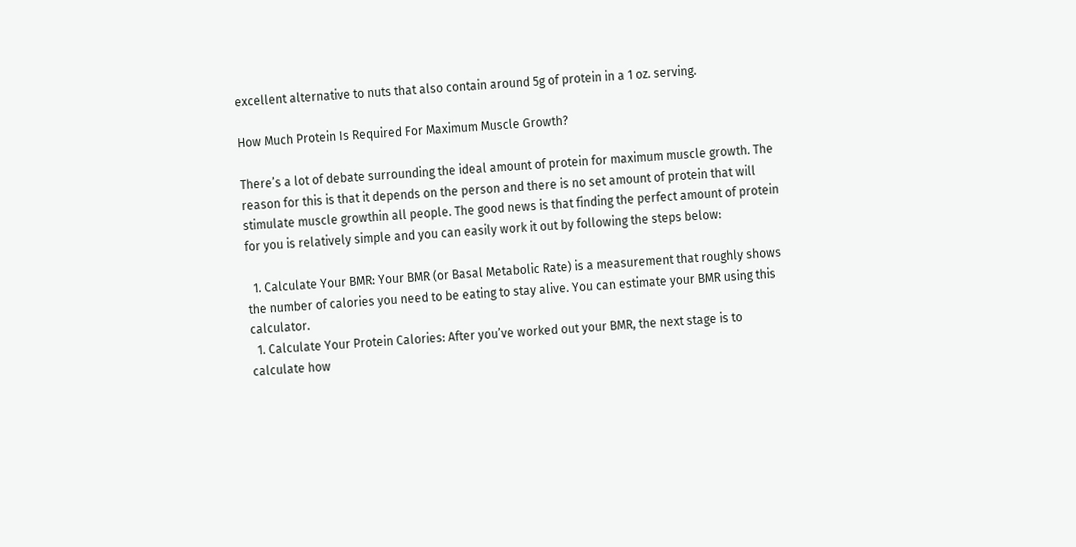excellent alternative to nuts that also contain around 5g of protein in a 1 oz. serving.

How Much Protein Is Required For Maximum Muscle Growth?

There’s a lot of debate surrounding the ideal amount of protein for maximum muscle growth. The reason for this is that it depends on the person and there is no set amount of protein that will stimulate muscle growthin all people. The good news is that finding the perfect amount of protein for you is relatively simple and you can easily work it out by following the steps below:

  1. Calculate Your BMR: Your BMR (or Basal Metabolic Rate) is a measurement that roughly shows the number of calories you need to be eating to stay alive. You can estimate your BMR using this calculator.
  1. Calculate Your Protein Calories: After you’ve worked out your BMR, the next stage is to calculate how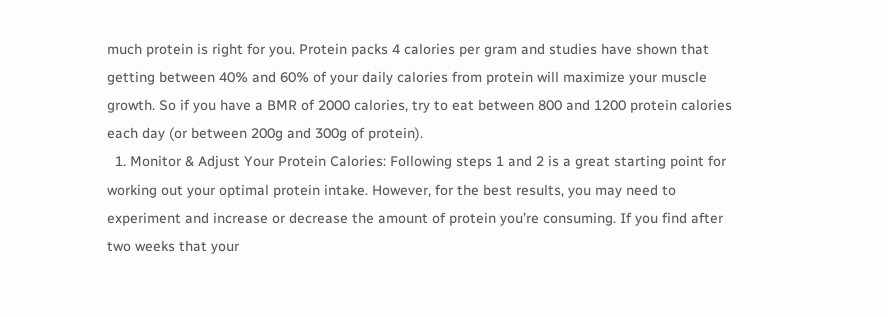much protein is right for you. Protein packs 4 calories per gram and studies have shown that getting between 40% and 60% of your daily calories from protein will maximize your muscle growth. So if you have a BMR of 2000 calories, try to eat between 800 and 1200 protein calories each day (or between 200g and 300g of protein).
  1. Monitor & Adjust Your Protein Calories: Following steps 1 and 2 is a great starting point for working out your optimal protein intake. However, for the best results, you may need to experiment and increase or decrease the amount of protein you’re consuming. If you find after two weeks that your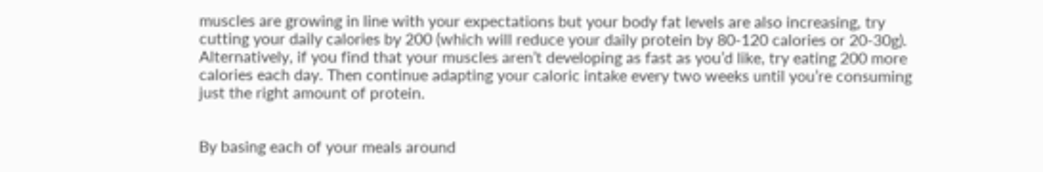muscles are growing in line with your expectations but your body fat levels are also increasing, try cutting your daily calories by 200 (which will reduce your daily protein by 80-120 calories or 20-30g). Alternatively, if you find that your muscles aren’t developing as fast as you’d like, try eating 200 more calories each day. Then continue adapting your caloric intake every two weeks until you’re consuming just the right amount of protein.


By basing each of your meals around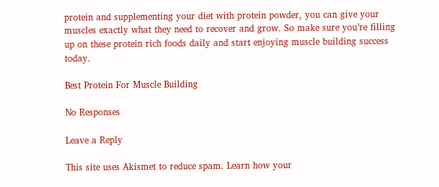protein and supplementing your diet with protein powder, you can give your muscles exactly what they need to recover and grow. So make sure you’re filling up on these protein rich foods daily and start enjoying muscle building success today.

Best Protein For Muscle Building

No Responses

Leave a Reply

This site uses Akismet to reduce spam. Learn how your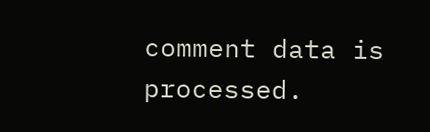comment data is processed.